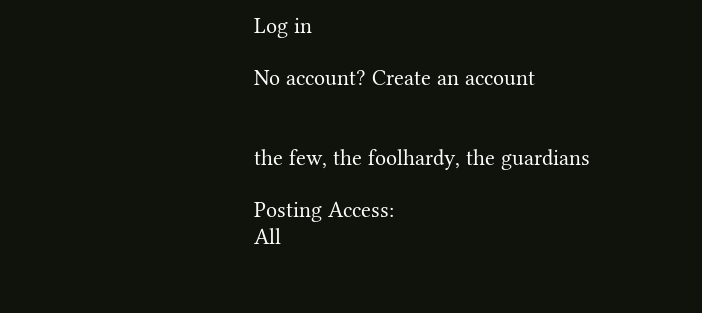Log in

No account? Create an account


the few, the foolhardy, the guardians

Posting Access:
All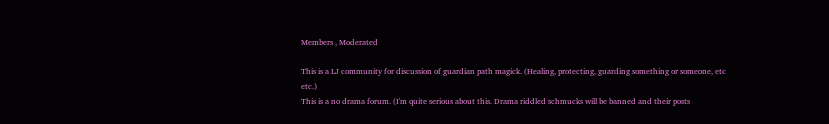Members , Moderated

This is a LJ community for discussion of guardian path magick. (Healing, protecting, guarding something or someone, etc etc.)
This is a no drama forum. (I'm quite serious about this. Drama riddled schmucks will be banned and their posts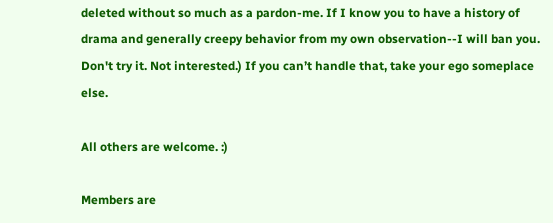deleted without so much as a pardon-me. If I know you to have a history of drama and generally creepy behavior from my own observation--I will ban you. Don't try it. Not interested.) If you can’t handle that, take your ego someplace else.

All others are welcome. :)

Members are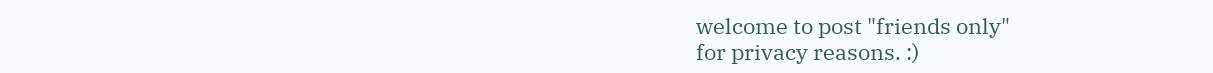welcome to post "friends only"
for privacy reasons. :)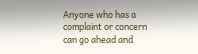Anyone who has a complaint or concern can go ahead and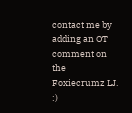contact me by adding an OT comment on the Foxiecrumz LJ. :)